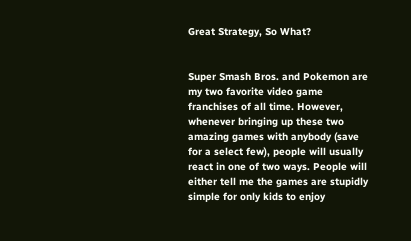Great Strategy, So What?


Super Smash Bros. and Pokemon are my two favorite video game franchises of all time. However, whenever bringing up these two amazing games with anybody (save for a select few), people will usually react in one of two ways. People will either tell me the games are stupidly simple for only kids to enjoy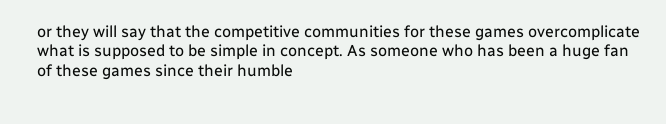or they will say that the competitive communities for these games overcomplicate what is supposed to be simple in concept. As someone who has been a huge fan of these games since their humble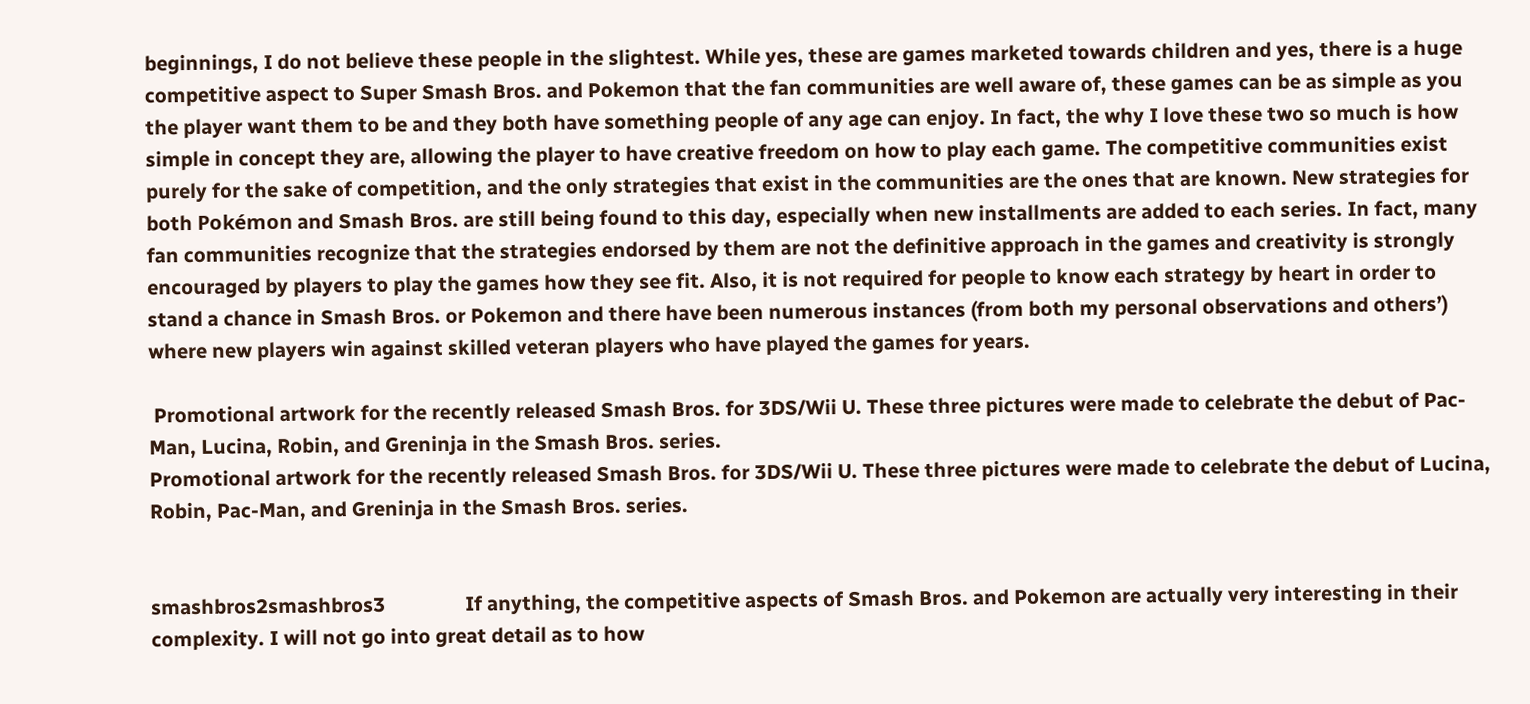beginnings, I do not believe these people in the slightest. While yes, these are games marketed towards children and yes, there is a huge competitive aspect to Super Smash Bros. and Pokemon that the fan communities are well aware of, these games can be as simple as you the player want them to be and they both have something people of any age can enjoy. In fact, the why I love these two so much is how simple in concept they are, allowing the player to have creative freedom on how to play each game. The competitive communities exist purely for the sake of competition, and the only strategies that exist in the communities are the ones that are known. New strategies for both Pokémon and Smash Bros. are still being found to this day, especially when new installments are added to each series. In fact, many fan communities recognize that the strategies endorsed by them are not the definitive approach in the games and creativity is strongly encouraged by players to play the games how they see fit. Also, it is not required for people to know each strategy by heart in order to stand a chance in Smash Bros. or Pokemon and there have been numerous instances (from both my personal observations and others’) where new players win against skilled veteran players who have played the games for years.

 Promotional artwork for the recently released Smash Bros. for 3DS/Wii U. These three pictures were made to celebrate the debut of Pac-Man, Lucina, Robin, and Greninja in the Smash Bros. series.
Promotional artwork for the recently released Smash Bros. for 3DS/Wii U. These three pictures were made to celebrate the debut of Lucina, Robin, Pac-Man, and Greninja in the Smash Bros. series.


smashbros2smashbros3                If anything, the competitive aspects of Smash Bros. and Pokemon are actually very interesting in their complexity. I will not go into great detail as to how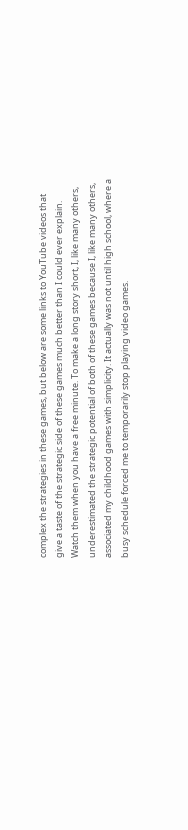complex the strategies in these games, but below are some links to YouTube videos that give a taste of the strategic side of these games much better than I could ever explain. Watch them when you have a free minute. To make a long story short, I, like many others, underestimated the strategic potential of both of these games because I, like many others, associated my childhood games with simplicity. It actually was not until high school, where a busy schedule forced me to temporarily stop playing video games.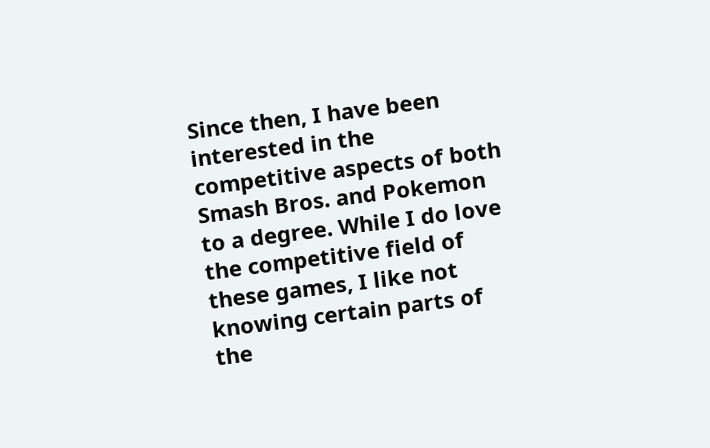Since then, I have been interested in the competitive aspects of both Smash Bros. and Pokemon to a degree. While I do love the competitive field of these games, I like not knowing certain parts of the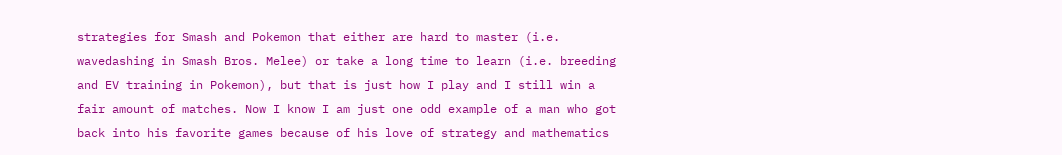strategies for Smash and Pokemon that either are hard to master (i.e. wavedashing in Smash Bros. Melee) or take a long time to learn (i.e. breeding and EV training in Pokemon), but that is just how I play and I still win a fair amount of matches. Now I know I am just one odd example of a man who got back into his favorite games because of his love of strategy and mathematics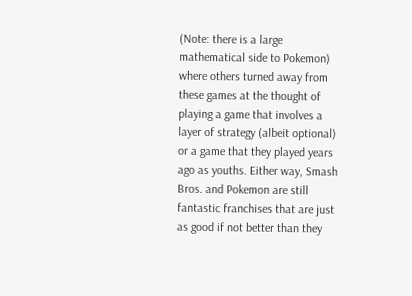(Note: there is a large mathematical side to Pokemon) where others turned away from these games at the thought of playing a game that involves a layer of strategy (albeit optional) or a game that they played years ago as youths. Either way, Smash Bros. and Pokemon are still fantastic franchises that are just as good if not better than they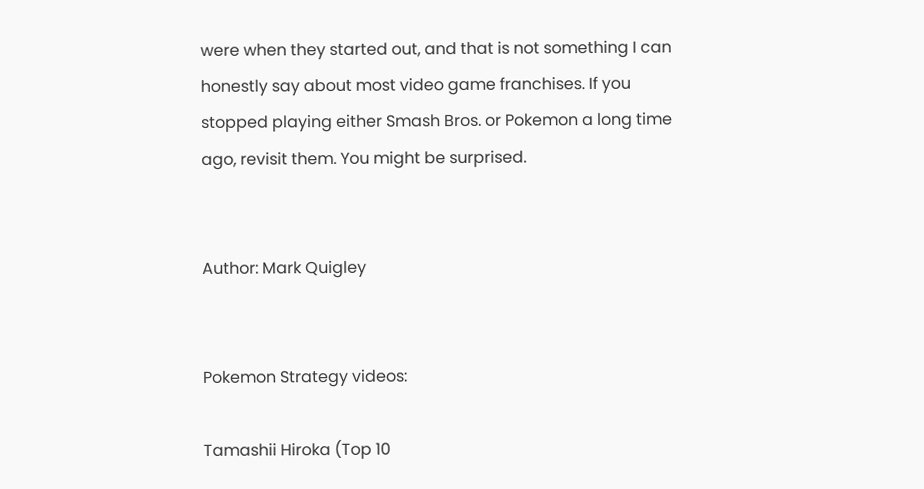were when they started out, and that is not something I can honestly say about most video game franchises. If you stopped playing either Smash Bros. or Pokemon a long time ago, revisit them. You might be surprised.


Author: Mark Quigley


Pokemon Strategy videos:

Tamashii Hiroka (Top 10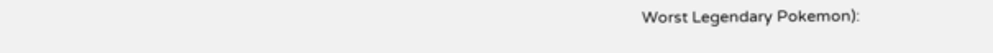Worst Legendary Pokemon):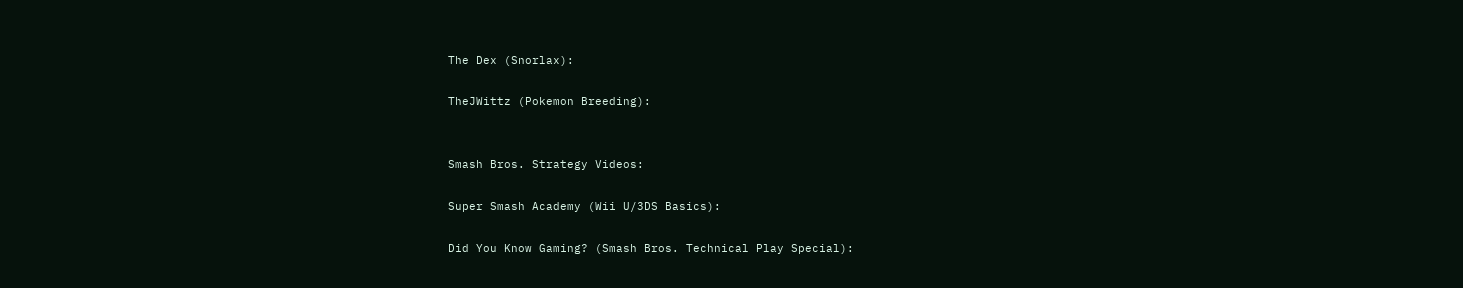The Dex (Snorlax):

TheJWittz (Pokemon Breeding):


Smash Bros. Strategy Videos:

Super Smash Academy (Wii U/3DS Basics):

Did You Know Gaming? (Smash Bros. Technical Play Special):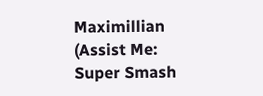Maximillian (Assist Me: Super Smash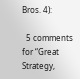Bros. 4):

  5 comments for “Great Strategy,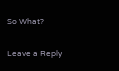So What?

Leave a Reply